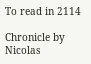To read in 2114

Chronicle by Nicolas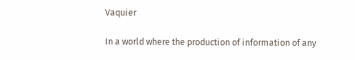Vaquier

In a world where the production of information of any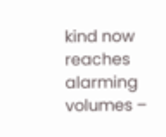kind now reaches alarming volumes –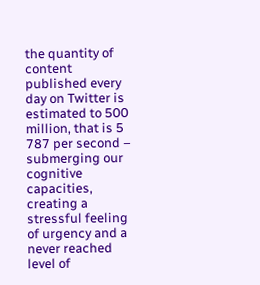the quantity of content published every day on Twitter is estimated to 500 million, that is 5 787 per second – submerging our cognitive capacities, creating a stressful feeling of urgency and a never reached level of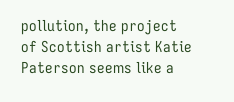pollution, the project of Scottish artist Katie Paterson seems like a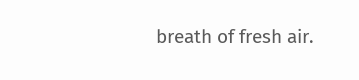breath of fresh air.